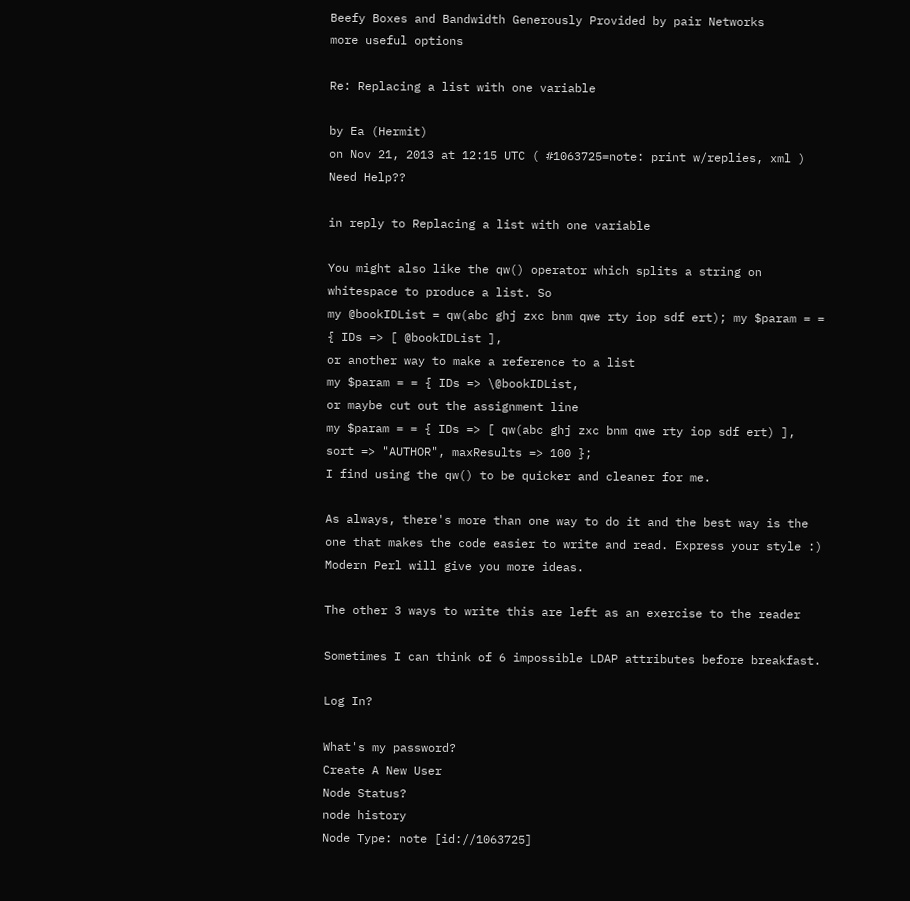Beefy Boxes and Bandwidth Generously Provided by pair Networks
more useful options

Re: Replacing a list with one variable

by Ea (Hermit)
on Nov 21, 2013 at 12:15 UTC ( #1063725=note: print w/replies, xml ) Need Help??

in reply to Replacing a list with one variable

You might also like the qw() operator which splits a string on whitespace to produce a list. So
my @bookIDList = qw(abc ghj zxc bnm qwe rty iop sdf ert); my $param = = { IDs => [ @bookIDList ],
or another way to make a reference to a list
my $param = = { IDs => \@bookIDList,
or maybe cut out the assignment line
my $param = = { IDs => [ qw(abc ghj zxc bnm qwe rty iop sdf ert) ], sort => "AUTHOR", maxResults => 100 };
I find using the qw() to be quicker and cleaner for me.

As always, there's more than one way to do it and the best way is the one that makes the code easier to write and read. Express your style :) Modern Perl will give you more ideas.

The other 3 ways to write this are left as an exercise to the reader

Sometimes I can think of 6 impossible LDAP attributes before breakfast.

Log In?

What's my password?
Create A New User
Node Status?
node history
Node Type: note [id://1063725]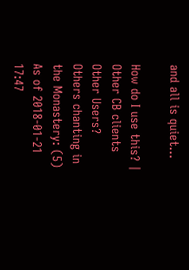and all is quiet...

How do I use this? | Other CB clients
Other Users?
Others chanting in the Monastery: (5)
As of 2018-01-21 17:47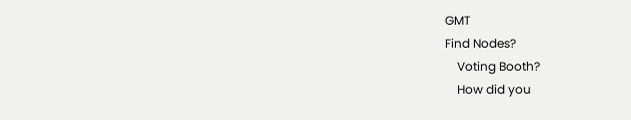GMT
Find Nodes?
    Voting Booth?
    How did you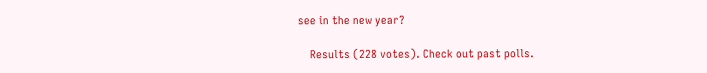see in the new year?

    Results (228 votes). Check out past polls.